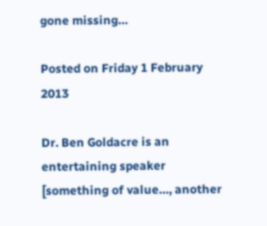gone missing…

Posted on Friday 1 February 2013

Dr. Ben Goldacre is an entertaining speaker [something of value…, another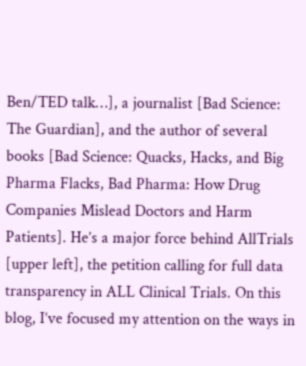Ben/TED talk…], a journalist [Bad Science: The Guardian], and the author of several books [Bad Science: Quacks, Hacks, and Big Pharma Flacks, Bad Pharma: How Drug Companies Mislead Doctors and Harm Patients]. He’s a major force behind AllTrials [upper left], the petition calling for full data transparency in ALL Clinical Trials. On this blog, I’ve focused my attention on the ways in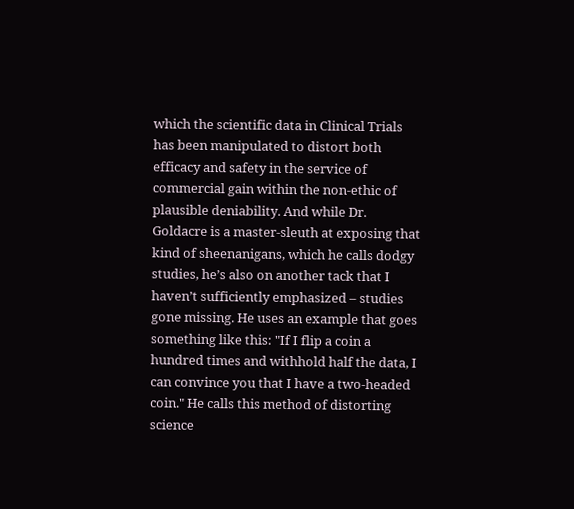which the scientific data in Clinical Trials has been manipulated to distort both efficacy and safety in the service of commercial gain within the non-ethic of plausible deniability. And while Dr. Goldacre is a master-sleuth at exposing that kind of sheenanigans, which he calls dodgy studies, he’s also on another tack that I haven’t sufficiently emphasized – studies gone missing. He uses an example that goes something like this: "If I flip a coin a hundred times and withhold half the data, I can convince you that I have a two-headed coin." He calls this method of distorting science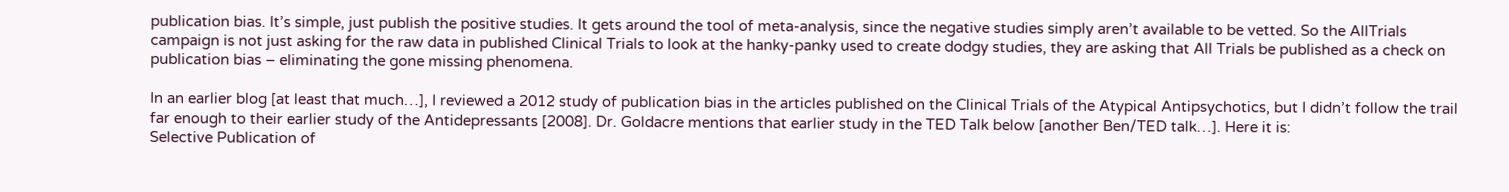publication bias. It’s simple, just publish the positive studies. It gets around the tool of meta-analysis, since the negative studies simply aren’t available to be vetted. So the AllTrials campaign is not just asking for the raw data in published Clinical Trials to look at the hanky-panky used to create dodgy studies, they are asking that All Trials be published as a check on publication bias – eliminating the gone missing phenomena.

In an earlier blog [at least that much…], I reviewed a 2012 study of publication bias in the articles published on the Clinical Trials of the Atypical Antipsychotics, but I didn’t follow the trail far enough to their earlier study of the Antidepressants [2008]. Dr. Goldacre mentions that earlier study in the TED Talk below [another Ben/TED talk…]. Here it is:
Selective Publication of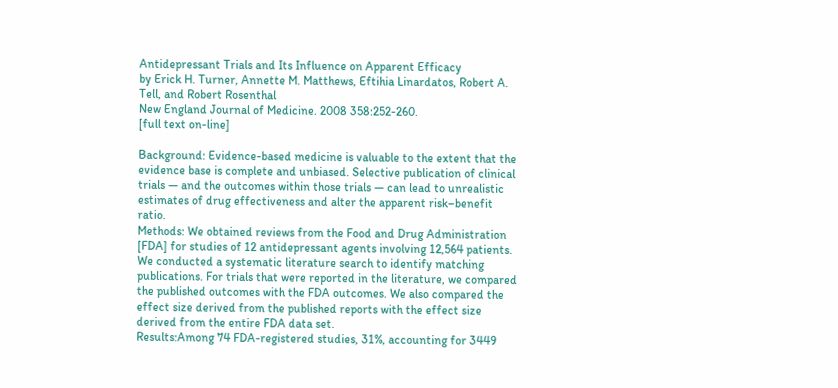Antidepressant Trials and Its Influence on Apparent Efficacy
by Erick H. Turner, Annette M. Matthews, Eftihia Linardatos, Robert A. Tell, and Robert Rosenthal
New England Journal of Medicine. 2008 358:252-260.
[full text on-line]

Background: Evidence-based medicine is valuable to the extent that the evidence base is complete and unbiased. Selective publication of clinical trials — and the outcomes within those trials — can lead to unrealistic estimates of drug effectiveness and alter the apparent risk–benefit ratio.
Methods: We obtained reviews from the Food and Drug Administration [FDA] for studies of 12 antidepressant agents involving 12,564 patients. We conducted a systematic literature search to identify matching publications. For trials that were reported in the literature, we compared the published outcomes with the FDA outcomes. We also compared the effect size derived from the published reports with the effect size derived from the entire FDA data set.
Results:Among 74 FDA-registered studies, 31%, accounting for 3449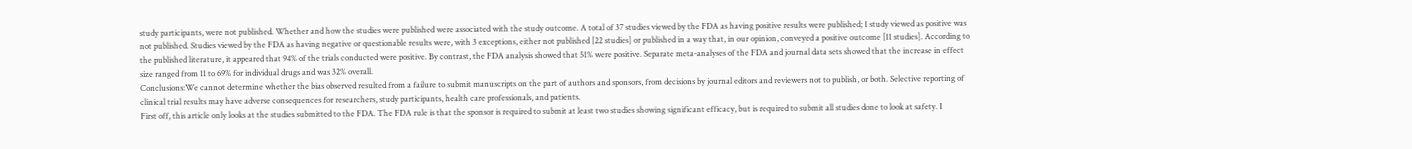study participants, were not published. Whether and how the studies were published were associated with the study outcome. A total of 37 studies viewed by the FDA as having positive results were published; 1 study viewed as positive was not published. Studies viewed by the FDA as having negative or questionable results were, with 3 exceptions, either not published [22 studies] or published in a way that, in our opinion, conveyed a positive outcome [11 studies]. According to the published literature, it appeared that 94% of the trials conducted were positive. By contrast, the FDA analysis showed that 51% were positive. Separate meta-analyses of the FDA and journal data sets showed that the increase in effect size ranged from 11 to 69% for individual drugs and was 32% overall.
Conclusions:We cannot determine whether the bias observed resulted from a failure to submit manuscripts on the part of authors and sponsors, from decisions by journal editors and reviewers not to publish, or both. Selective reporting of clinical trial results may have adverse consequences for researchers, study participants, health care professionals, and patients.
First off, this article only looks at the studies submitted to the FDA. The FDA rule is that the sponsor is required to submit at least two studies showing significant efficacy, but is required to submit all studies done to look at safety. I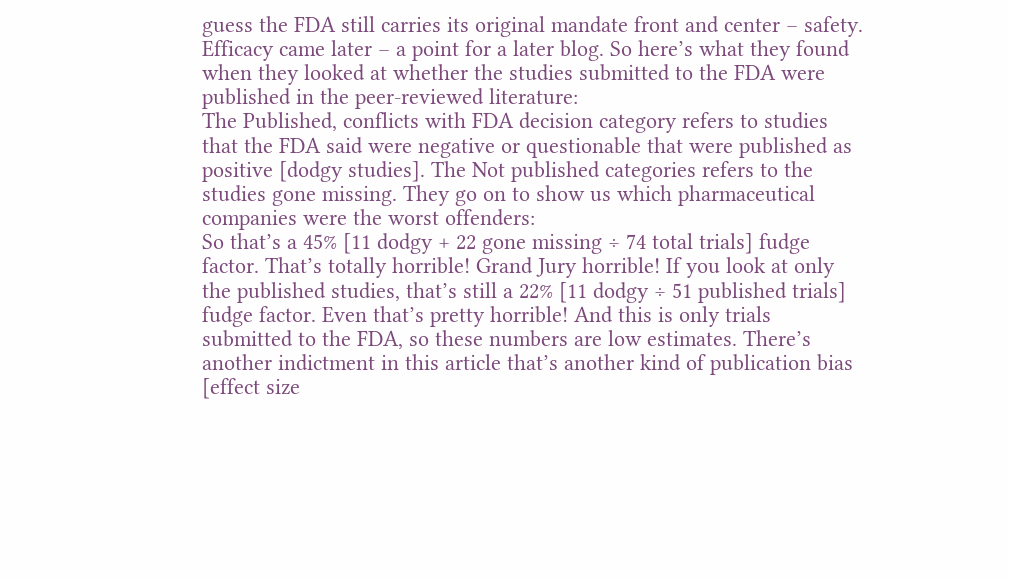guess the FDA still carries its original mandate front and center – safety. Efficacy came later – a point for a later blog. So here’s what they found when they looked at whether the studies submitted to the FDA were published in the peer-reviewed literature:
The Published, conflicts with FDA decision category refers to studies that the FDA said were negative or questionable that were published as positive [dodgy studies]. The Not published categories refers to the studies gone missing. They go on to show us which pharmaceutical companies were the worst offenders:
So that’s a 45% [11 dodgy + 22 gone missing ÷ 74 total trials] fudge factor. That’s totally horrible! Grand Jury horrible! If you look at only the published studies, that’s still a 22% [11 dodgy ÷ 51 published trials] fudge factor. Even that’s pretty horrible! And this is only trials submitted to the FDA, so these numbers are low estimates. There’s another indictment in this article that’s another kind of publication bias [effect size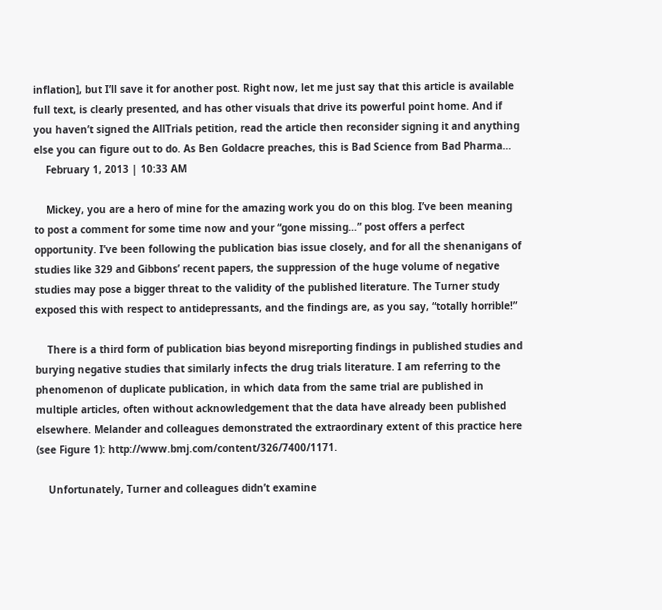inflation], but I’ll save it for another post. Right now, let me just say that this article is available full text, is clearly presented, and has other visuals that drive its powerful point home. And if you haven’t signed the AllTrials petition, read the article then reconsider signing it and anything else you can figure out to do. As Ben Goldacre preaches, this is Bad Science from Bad Pharma…
    February 1, 2013 | 10:33 AM

    Mickey, you are a hero of mine for the amazing work you do on this blog. I’ve been meaning to post a comment for some time now and your “gone missing…” post offers a perfect opportunity. I’ve been following the publication bias issue closely, and for all the shenanigans of studies like 329 and Gibbons’ recent papers, the suppression of the huge volume of negative studies may pose a bigger threat to the validity of the published literature. The Turner study exposed this with respect to antidepressants, and the findings are, as you say, “totally horrible!”

    There is a third form of publication bias beyond misreporting findings in published studies and burying negative studies that similarly infects the drug trials literature. I am referring to the phenomenon of duplicate publication, in which data from the same trial are published in multiple articles, often without acknowledgement that the data have already been published elsewhere. Melander and colleagues demonstrated the extraordinary extent of this practice here (see Figure 1): http://www.bmj.com/content/326/7400/1171.

    Unfortunately, Turner and colleagues didn’t examine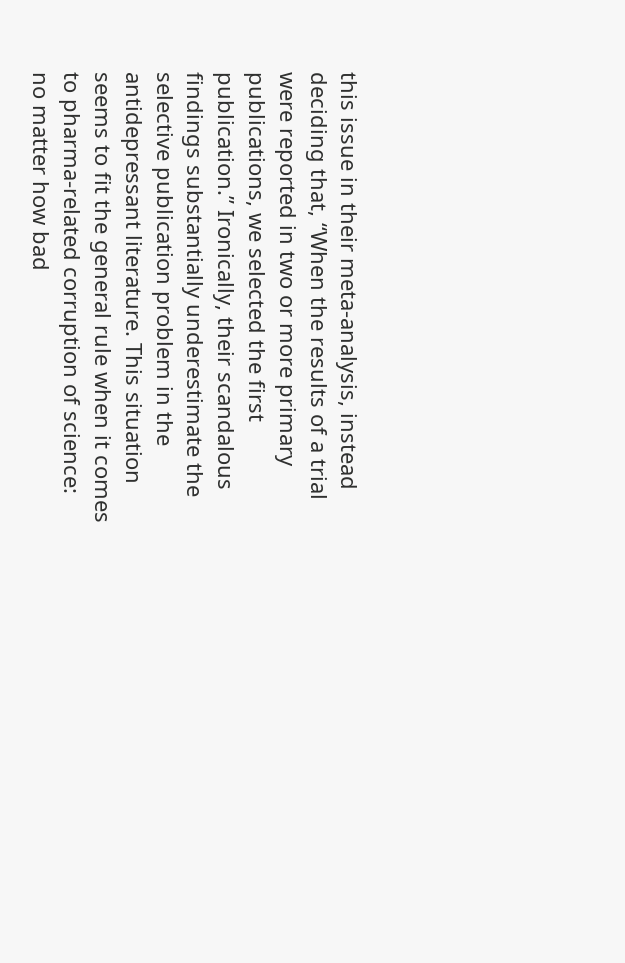this issue in their meta-analysis, instead deciding that, “When the results of a trial were reported in two or more primary publications, we selected the first publication.” Ironically, their scandalous findings substantially underestimate the selective publication problem in the antidepressant literature. This situation seems to fit the general rule when it comes to pharma-related corruption of science: no matter how bad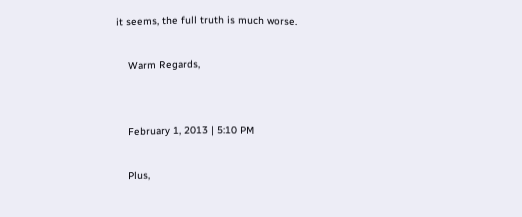it seems, the full truth is much worse.

    Warm Regards,


    February 1, 2013 | 5:10 PM

    Plus,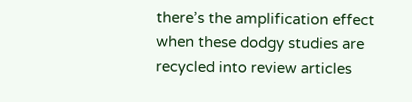there’s the amplification effect when these dodgy studies are recycled into review articles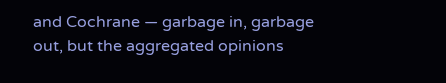and Cochrane — garbage in, garbage out, but the aggregated opinions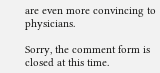are even more convincing to physicians.

Sorry, the comment form is closed at this time.